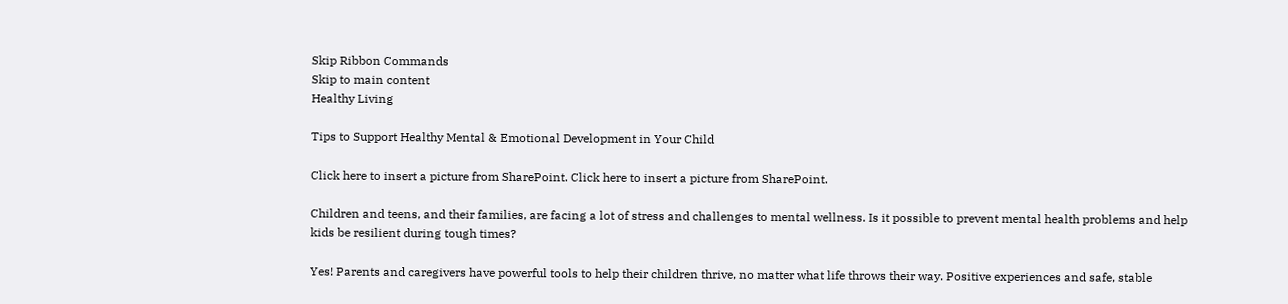Skip Ribbon Commands
Skip to main content
Healthy Living

Tips to Support Healthy Mental & Emotional Development in Your Child

Click here to insert a picture from SharePoint. Click here to insert a picture from SharePoint.

Children and teens, and their families, are facing a lot of stress and challenges to mental wellness. Is it possible to prevent mental health problems and help kids be resilient during tough times?

Yes! Parents and caregivers have powerful tools to help their children thrive, no matter what life throws their way. Positive experiences and safe, stable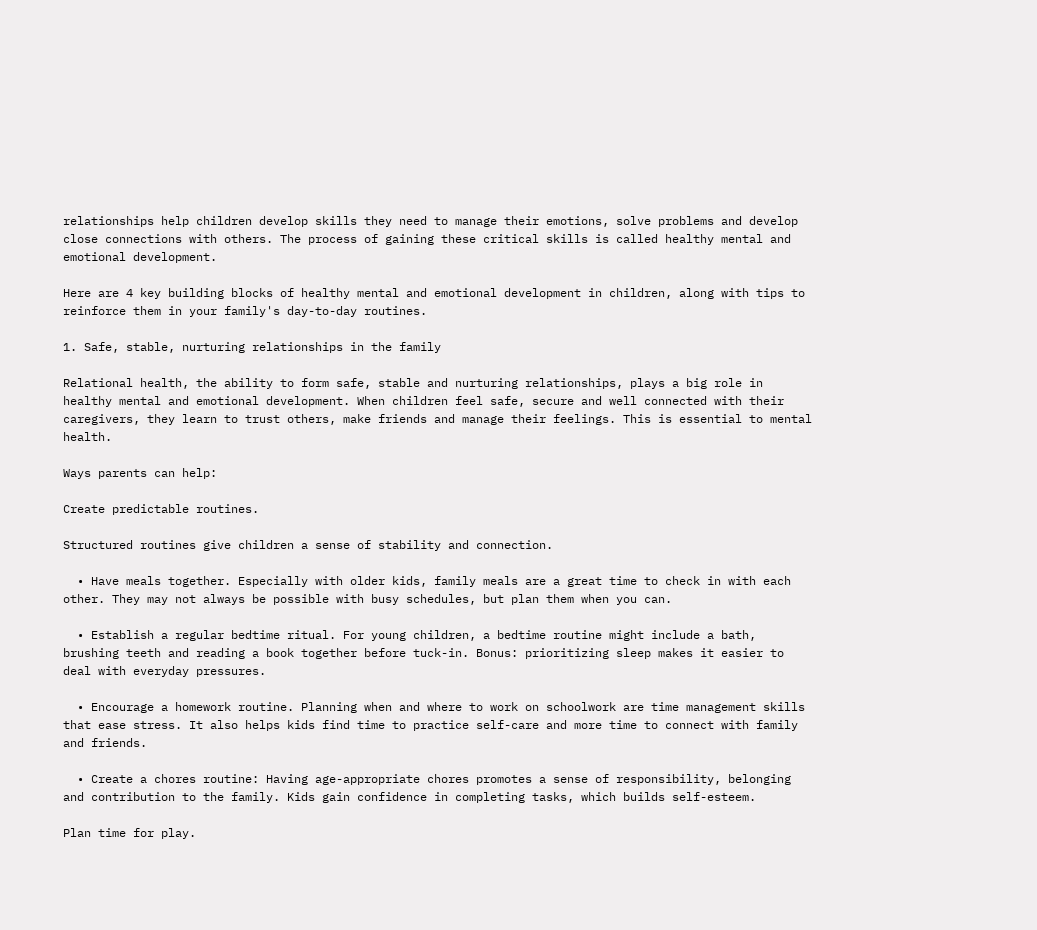relationships help children develop skills they need to manage their emotions, solve problems and develop close connections with others. The process of gaining these critical skills is called healthy mental and emotional development.

Here are 4 key building blocks of healthy mental and emotional development in children, along with tips to reinforce them in your family's day-to-day routines.

1. Safe, stable, nurturing relationships in the family

Relational health, the ability to form safe, stable and nurturing relationships, plays a big role in healthy mental and emotional development. When children feel safe, secure and well connected with their caregivers, they learn to trust others, make friends and manage their feelings. This is essential to mental health.

Ways parents can help:

Create predictable routines.

Structured routines give children a sense of stability and connection.

  • Have meals together. Especially with older kids, family meals are a great time to check in with each other. They may not always be possible with busy schedules, but plan them when you can.

  • Establish a regular bedtime ritual. For young children, a bedtime routine might include a bath, brushing teeth and reading a book together before tuck-in. Bonus: prioritizing sleep makes it easier to deal with everyday pressures.

  • Encourage a homework routine. Planning when and where to work on schoolwork are time management skills that ease stress. It also helps kids find time to practice self-care and more time to connect with family and friends.

  • Create a chores routine: Having age-appropriate chores promotes a sense of responsibility, belonging and contribution to the family. Kids gain confidence in completing tasks, which builds self-esteem.

Plan time for play.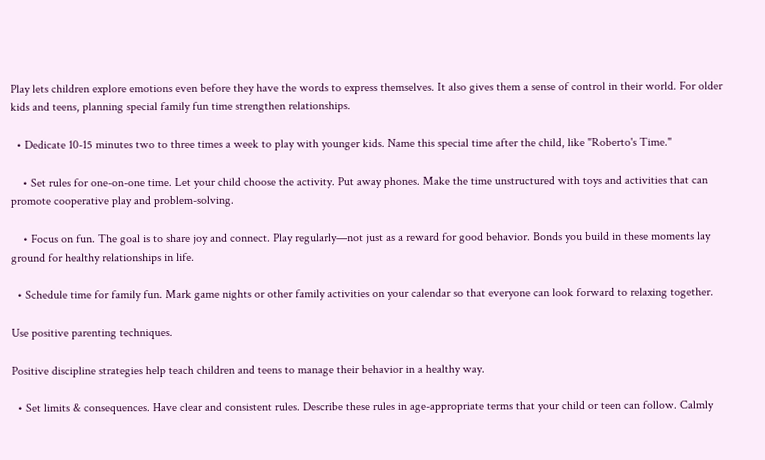Play lets children explore emotions even before they have the words to express themselves. It also gives them a sense of control in their world. For older kids and teens, planning special family fun time strengthen relationships.

  • Dedicate 10-15 minutes two to three times a week to play with younger kids. Name this special time after the child, like "Roberto's Time."

    • Set rules for one-on-one time. Let your child choose the activity. Put away phones. Make the time unstructured with toys and activities that can promote cooperative play and problem-solving.

    • Focus on fun. The goal is to share joy and connect. Play regularly—not just as a reward for good behavior. Bonds you build in these moments lay ground for healthy relationships in life.

  • Schedule time for family fun. Mark game nights or other family activities on your calendar so that everyone can look forward to relaxing together.

Use positive parenting techniques.

Positive discipline strategies help teach children and teens to manage their behavior in a healthy way.

  • Set limits & consequences. Have clear and consistent rules. Describe these rules in age-appropriate terms that your child or teen can follow. Calmly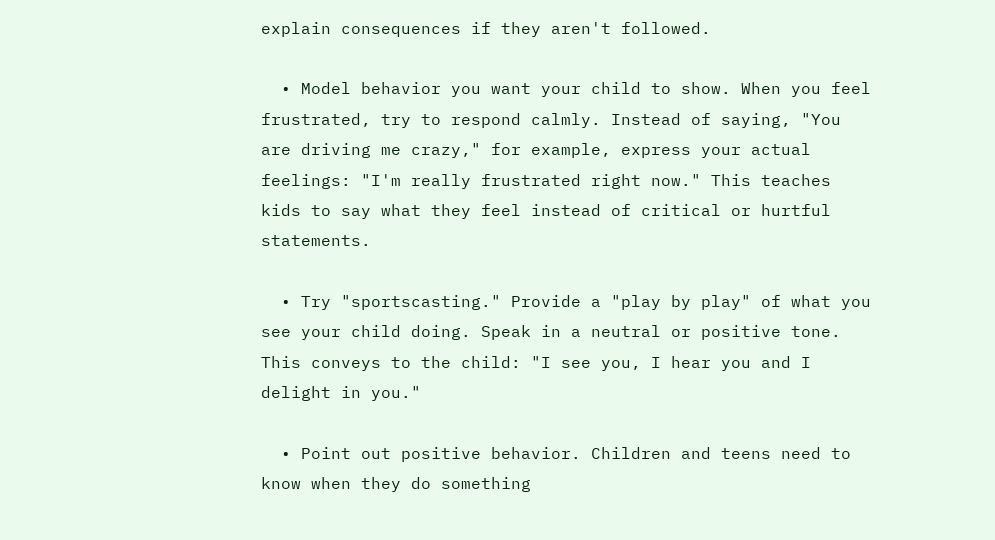explain consequences if they aren't followed.

  • Model behavior you want your child to show. When you feel frustrated, try to respond calmly. Instead of saying, "You are driving me crazy," for example, express your actual feelings: "I'm really frustrated right now." This teaches kids to say what they feel instead of critical or hurtful statements.

  • Try "sportscasting." Provide a "play by play" of what you see your child doing. Speak in a neutral or positive tone. This conveys to the child: "I see you, I hear you and I delight in you."

  • Point out positive behavior. Children and teens need to know when they do something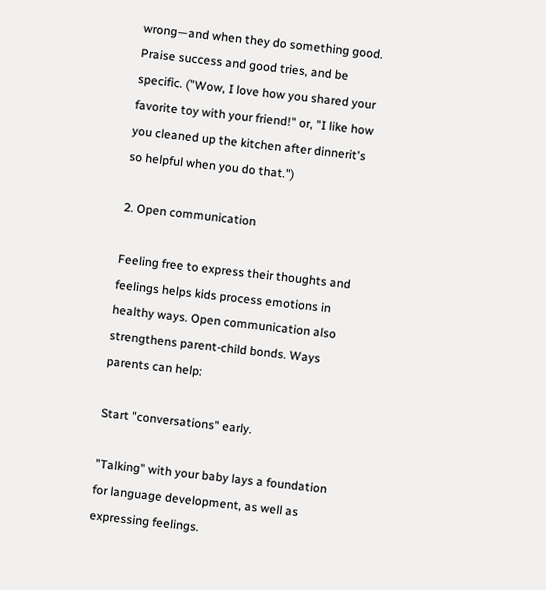wrong—and when they do something good. Praise success and good tries, and be specific. ("Wow, I love how you shared your favorite toy with your friend!" or, "I like how you cleaned up the kitchen after dinnerit's so helpful when you do that.")

2. Open communication

Feeling free to express their thoughts and feelings helps kids process emotions in healthy ways. Open communication also strengthens parent-child bonds. Ways parents can help:

Start "conversations" early.

"Talking" with your baby lays a foundation for language development, as well as expressing feelings.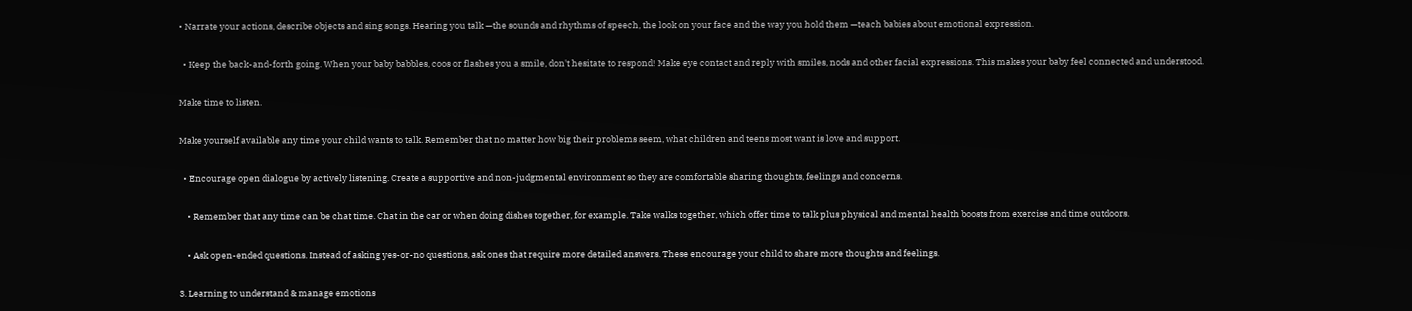• Narrate your actions, describe objects and sing songs. Hearing you talk —the sounds and rhythms of speech, the look on your face and the way you hold them —teach babies about emotional expression.

  • Keep the back-and-forth going. When your baby babbles, coos or flashes you a smile, don't hesitate to respond! Make eye contact and reply with smiles, nods and other facial expressions. This makes your baby feel connected and understood.

Make time to listen.

Make yourself available any time your child wants to talk. Remember that no matter how big their problems seem, what children and teens most want is love and support.

  • Encourage open dialogue by actively listening. Create a supportive and non-judgmental environment so they are comfortable sharing thoughts, feelings and concerns.

    • Remember that any time can be chat time. Chat in the car or when doing dishes together, for example. Take walks together, which offer time to talk plus physical and mental health boosts from exercise and time outdoors.

    • Ask open-ended questions. Instead of asking yes-or-no questions, ask ones that require more detailed answers. These encourage your child to share more thoughts and feelings.

3. Learning to understand & manage emotions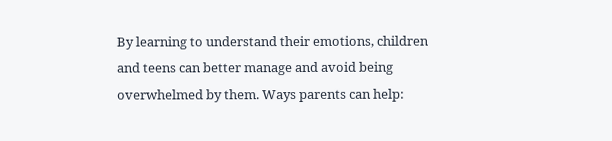By learning to understand their emotions, children and teens can better manage and avoid being overwhelmed by them. Ways parents can help: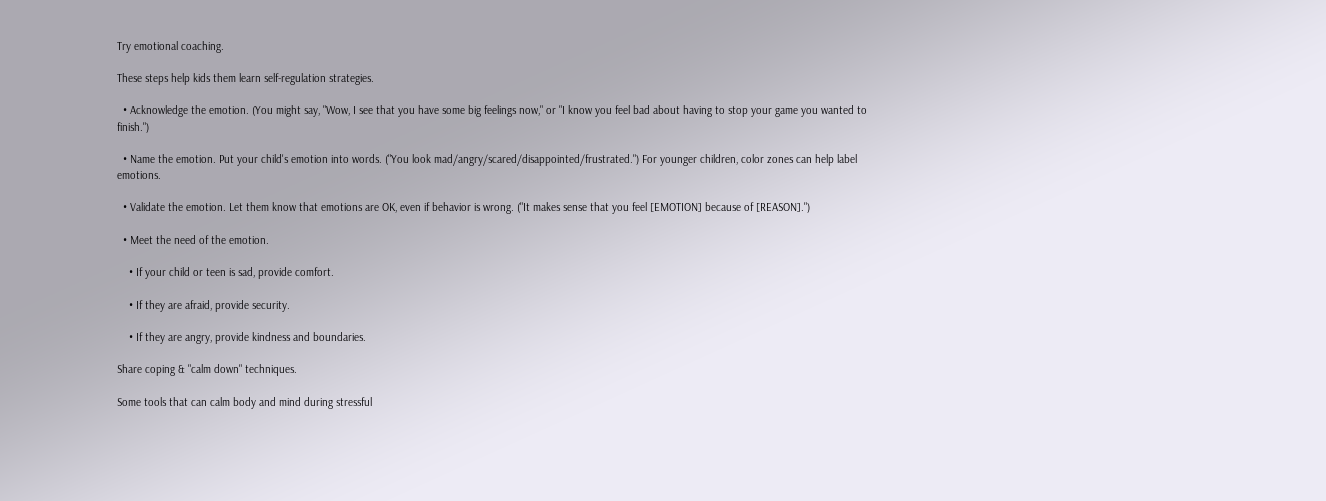Try emotional coaching.

These steps help kids them learn self-regulation strategies.

  • Acknowledge the emotion. (You might say, "Wow, I see that you have some big feelings now," or "I know you feel bad about having to stop your game you wanted to finish.")

  • Name the emotion. Put your child's emotion into words. ("You look mad/angry/scared/disappointed/frustrated.") For younger children, color zones can help label emotions.

  • Validate the emotion. Let them know that emotions are OK, even if behavior is wrong. ("It makes sense that you feel [EMOTION] because of [REASON].")

  • Meet the need of the emotion.

    • If your child or teen is sad, provide comfort.

    • If they are afraid, provide security.

    • If they are angry, provide kindness and boundaries.

Share coping & "calm down" techniques.

Some tools that can calm body and mind during stressful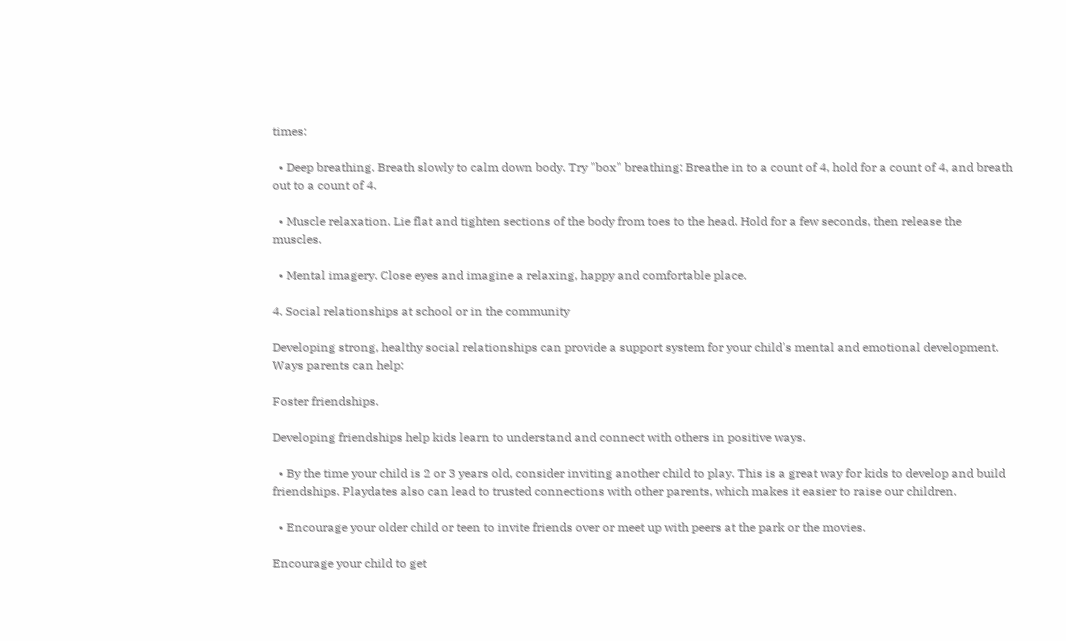times:

  • Deep breathing. Breath slowly to calm down body. Try "box" breathing: Breathe in to a count of 4, hold for a count of 4, and breath out to a count of 4.

  • Muscle relaxation. Lie flat and tighten sections of the body from toes to the head. Hold for a few seconds, then release the muscles.

  • Mental imagery. Close eyes and imagine a relaxing, happy and comfortable place.

4. Social relationships at school or in the community

Developing strong, healthy social relationships can provide a support system for your child's mental and emotional development. Ways parents can help:

Foster friendships.

Developing friendships help kids learn to understand and connect with others in positive ways.

  • By the time your child is 2 or 3 years old, consider inviting another child to play. This is a great way for kids to develop and build friendships. Playdates also can lead to trusted connections with other parents, which makes it easier to raise our children.

  • Encourage your older child or teen to invite friends over or meet up with peers at the park or the movies.

Encourage your child to get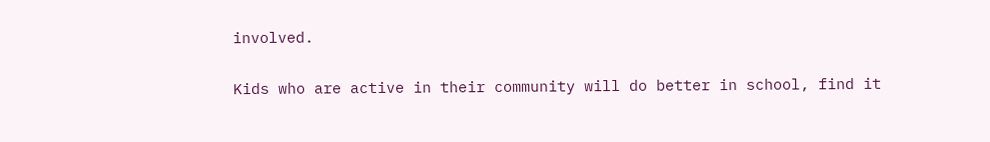involved.

Kids who are active in their community will do better in school, find it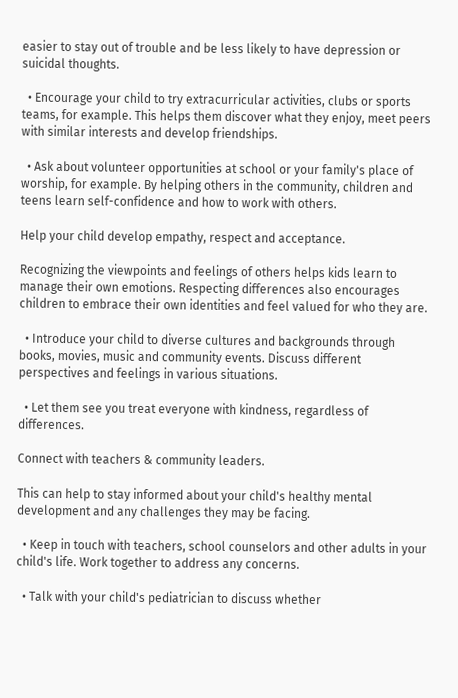easier to stay out of trouble and be less likely to have depression or suicidal thoughts.

  • Encourage your child to try extracurricular activities, clubs or sports teams, for example. This helps them discover what they enjoy, meet peers with similar interests and develop friendships.

  • Ask about volunteer opportunities at school or your family's place of worship, for example. By helping others in the community, children and teens learn self-confidence and how to work with others.

Help your child develop empathy, respect and acceptance.

Recognizing the viewpoints and feelings of others helps kids learn to manage their own emotions. Respecting differences also encourages children to embrace their own identities and feel valued for who they are.

  • Introduce your child to diverse cultures and backgrounds through books, movies, music and community events. Discuss different perspectives and feelings in various situations.

  • Let them see you treat everyone with kindness, regardless of differences.

Connect with teachers & community leaders.

This can help to stay informed about your child's healthy mental development and any challenges they may be facing.

  • Keep in touch with teachers, school counselors and other adults in your child's life. Work together to address any concerns.

  • Talk with your child's pediatrician to discuss whether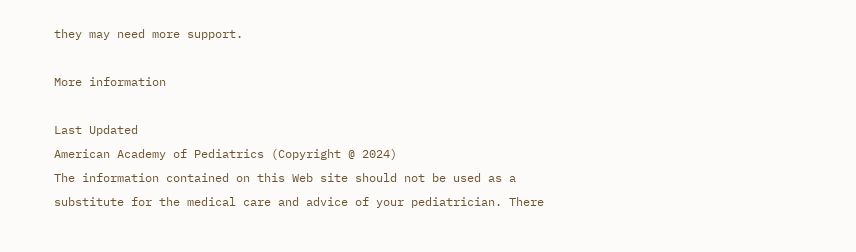they may need more support.

More information

Last Updated
American Academy of Pediatrics (Copyright @ 2024)
The information contained on this Web site should not be used as a substitute for the medical care and advice of your pediatrician. There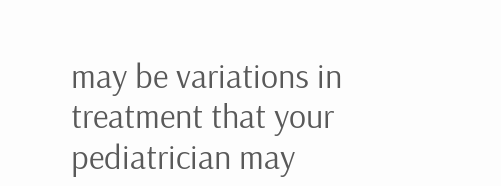may be variations in treatment that your pediatrician may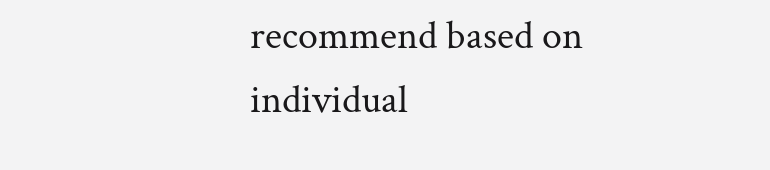recommend based on individual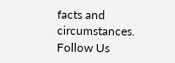facts and circumstances.
Follow Us